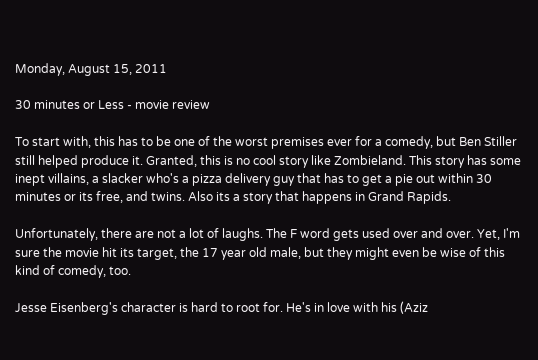Monday, August 15, 2011

30 minutes or Less - movie review

To start with, this has to be one of the worst premises ever for a comedy, but Ben Stiller still helped produce it. Granted, this is no cool story like Zombieland. This story has some inept villains, a slacker who's a pizza delivery guy that has to get a pie out within 30 minutes or its free, and twins. Also its a story that happens in Grand Rapids.

Unfortunately, there are not a lot of laughs. The F word gets used over and over. Yet, I'm sure the movie hit its target, the 17 year old male, but they might even be wise of this kind of comedy, too.

Jesse Eisenberg's character is hard to root for. He's in love with his (Aziz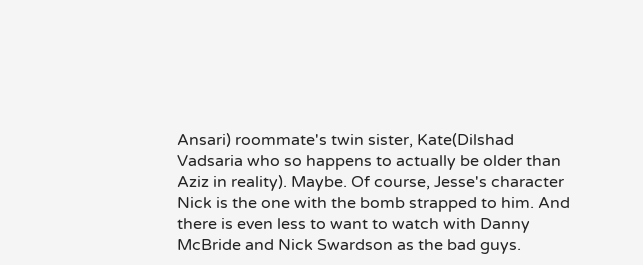Ansari) roommate's twin sister, Kate(Dilshad Vadsaria who so happens to actually be older than Aziz in reality). Maybe. Of course, Jesse's character Nick is the one with the bomb strapped to him. And there is even less to want to watch with Danny McBride and Nick Swardson as the bad guys.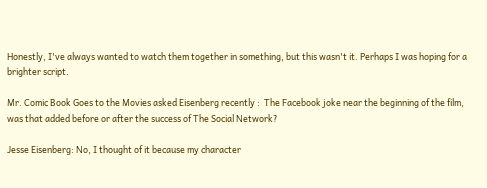Honestly, I've always wanted to watch them together in something, but this wasn't it. Perhaps I was hoping for a brighter script.

Mr. Comic Book Goes to the Movies asked Eisenberg recently :  The Facebook joke near the beginning of the film, was that added before or after the success of The Social Network?

Jesse Eisenberg: No, I thought of it because my character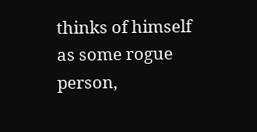thinks of himself as some rogue person,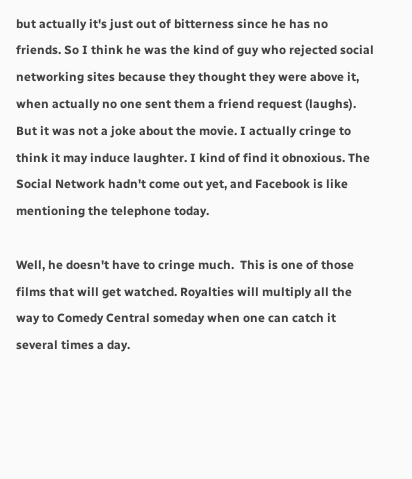but actually it's just out of bitterness since he has no friends. So I think he was the kind of guy who rejected social networking sites because they thought they were above it, when actually no one sent them a friend request (laughs). But it was not a joke about the movie. I actually cringe to think it may induce laughter. I kind of find it obnoxious. The Social Network hadn't come out yet, and Facebook is like mentioning the telephone today.

Well, he doesn't have to cringe much.  This is one of those films that will get watched. Royalties will multiply all the way to Comedy Central someday when one can catch it several times a day.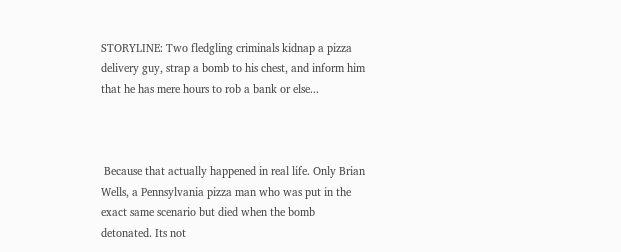STORYLINE: Two fledgling criminals kidnap a pizza delivery guy, strap a bomb to his chest, and inform him that he has mere hours to rob a bank or else...



 Because that actually happened in real life. Only Brian Wells, a Pennsylvania pizza man who was put in the exact same scenario but died when the bomb detonated. Its not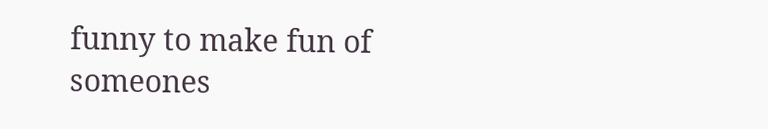funny to make fun of someones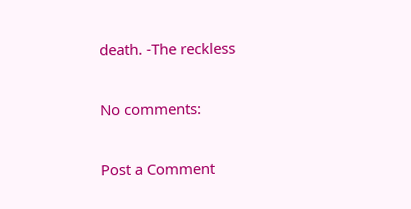death. -The reckless

No comments:

Post a Comment